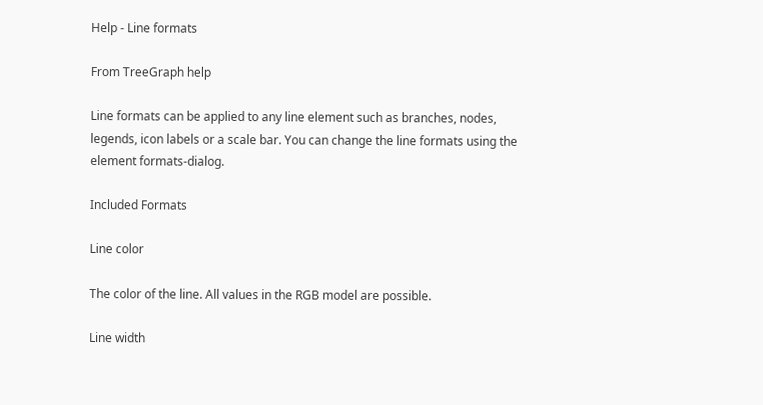Help - Line formats

From TreeGraph help

Line formats can be applied to any line element such as branches, nodes, legends, icon labels or a scale bar. You can change the line formats using the element formats-dialog.

Included Formats

Line color

The color of the line. All values in the RGB model are possible.

Line width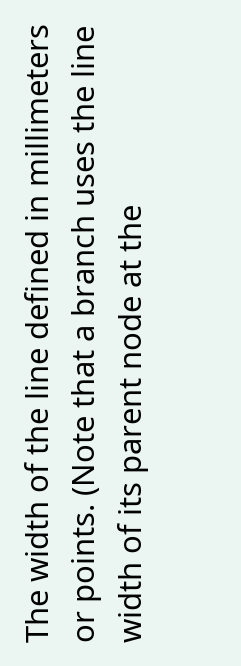The width of the line defined in millimeters or points. (Note that a branch uses the line width of its parent node at the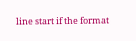line start if the format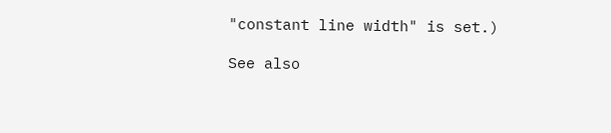"constant line width" is set.)

See also